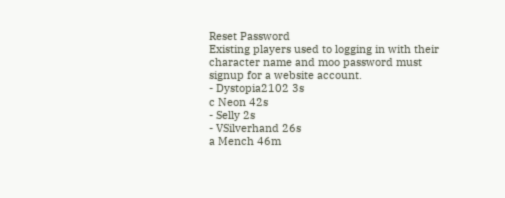Reset Password
Existing players used to logging in with their character name and moo password must signup for a website account.
- Dystopia2102 3s
c Neon 42s
- Selly 2s
- VSilverhand 26s
a Mench 46m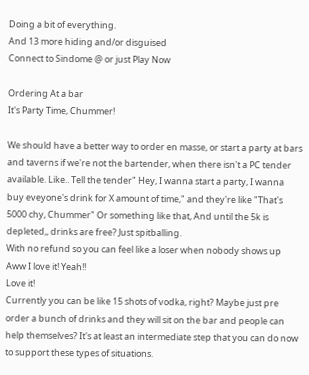Doing a bit of everything.
And 13 more hiding and/or disguised
Connect to Sindome @ or just Play Now

Ordering At a bar
It's Party Time, Chummer!

We should have a better way to order en masse, or start a party at bars and taverns if we're not the bartender, when there isn't a PC tender available. Like.. Tell the tender" Hey, I wanna start a party, I wanna buy eveyone's drink for X amount of time," and they're like "That's 5000 chy, Chummer" Or something like that, And until the 5k is depleted,, drinks are free? Just spitballing.
With no refund so you can feel like a loser when nobody shows up
Aww I love it! Yeah!!
Love it!
Currently you can be like 15 shots of vodka, right? Maybe just pre order a bunch of drinks and they will sit on the bar and people can help themselves? It's at least an intermediate step that you can do now to support these types of situations.